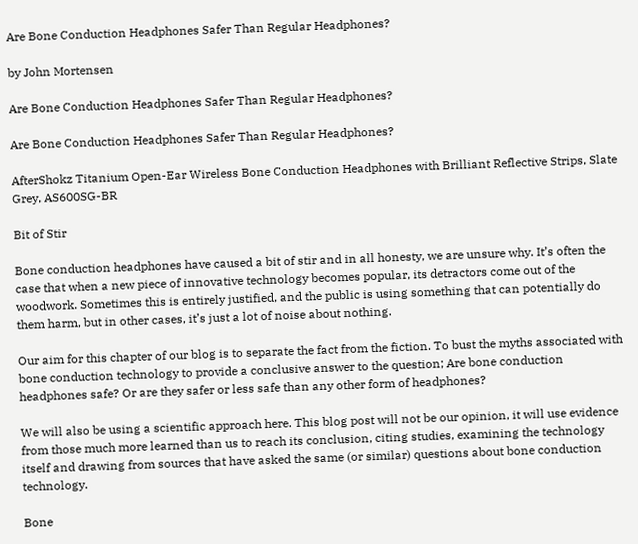Are Bone Conduction Headphones Safer Than Regular Headphones?

by John Mortensen

Are Bone Conduction Headphones Safer Than Regular Headphones?

Are Bone Conduction Headphones Safer Than Regular Headphones?

AfterShokz Titanium Open-Ear Wireless Bone Conduction Headphones with Brilliant Reflective Strips, Slate Grey, AS600SG-BR

Bit of Stir

Bone conduction headphones have caused a bit of stir and in all honesty, we are unsure why. It’s often the case that when a new piece of innovative technology becomes popular, its detractors come out of the woodwork. Sometimes this is entirely justified, and the public is using something that can potentially do them harm, but in other cases, it’s just a lot of noise about nothing.

Our aim for this chapter of our blog is to separate the fact from the fiction. To bust the myths associated with bone conduction technology to provide a conclusive answer to the question; Are bone conduction headphones safe? Or are they safer or less safe than any other form of headphones?

We will also be using a scientific approach here. This blog post will not be our opinion, it will use evidence from those much more learned than us to reach its conclusion, citing studies, examining the technology itself and drawing from sources that have asked the same (or similar) questions about bone conduction technology.

Bone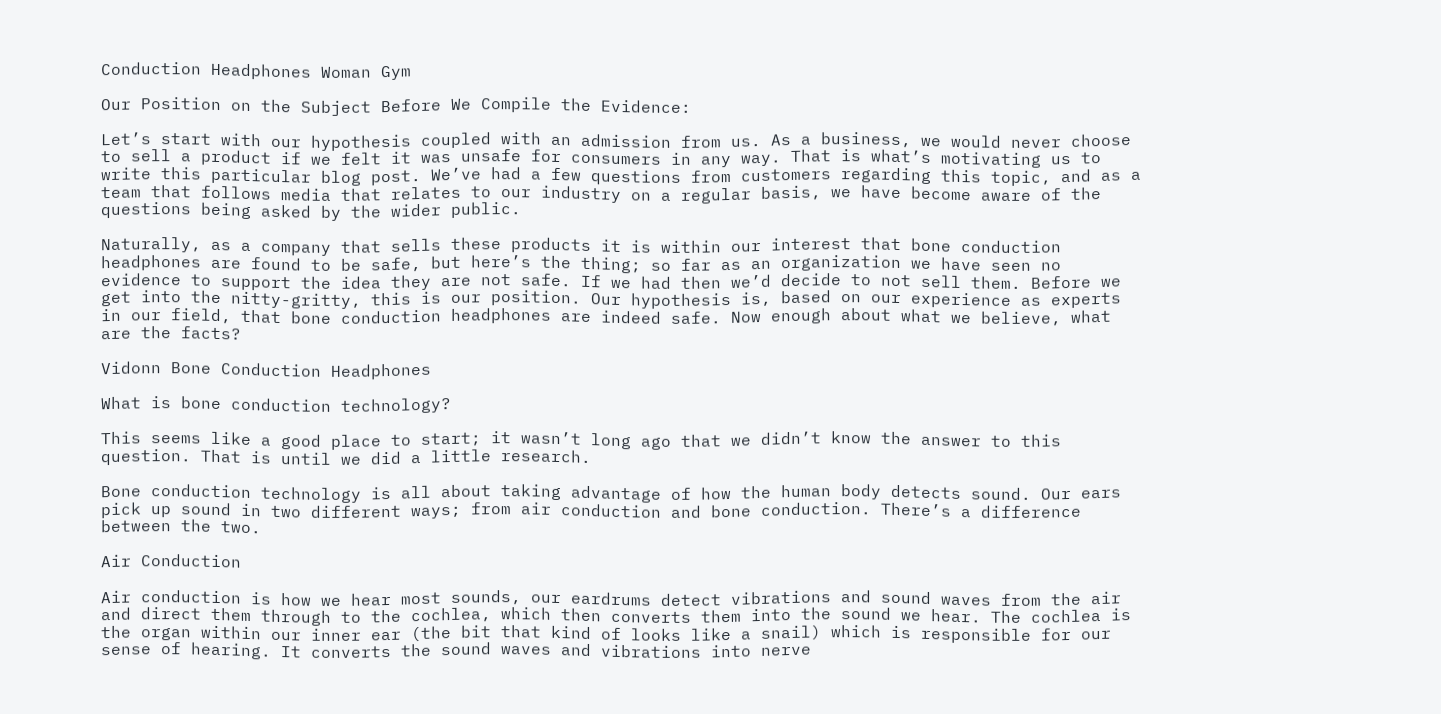Conduction Headphones Woman Gym

Our Position on the Subject Before We Compile the Evidence:

Let’s start with our hypothesis coupled with an admission from us. As a business, we would never choose to sell a product if we felt it was unsafe for consumers in any way. That is what’s motivating us to write this particular blog post. We’ve had a few questions from customers regarding this topic, and as a team that follows media that relates to our industry on a regular basis, we have become aware of the questions being asked by the wider public.

Naturally, as a company that sells these products it is within our interest that bone conduction headphones are found to be safe, but here’s the thing; so far as an organization we have seen no evidence to support the idea they are not safe. If we had then we’d decide to not sell them. Before we get into the nitty-gritty, this is our position. Our hypothesis is, based on our experience as experts in our field, that bone conduction headphones are indeed safe. Now enough about what we believe, what are the facts?

Vidonn Bone Conduction Headphones

What is bone conduction technology?

This seems like a good place to start; it wasn’t long ago that we didn’t know the answer to this question. That is until we did a little research.

Bone conduction technology is all about taking advantage of how the human body detects sound. Our ears pick up sound in two different ways; from air conduction and bone conduction. There’s a difference between the two.

Air Conduction

Air conduction is how we hear most sounds, our eardrums detect vibrations and sound waves from the air and direct them through to the cochlea, which then converts them into the sound we hear. The cochlea is the organ within our inner ear (the bit that kind of looks like a snail) which is responsible for our sense of hearing. It converts the sound waves and vibrations into nerve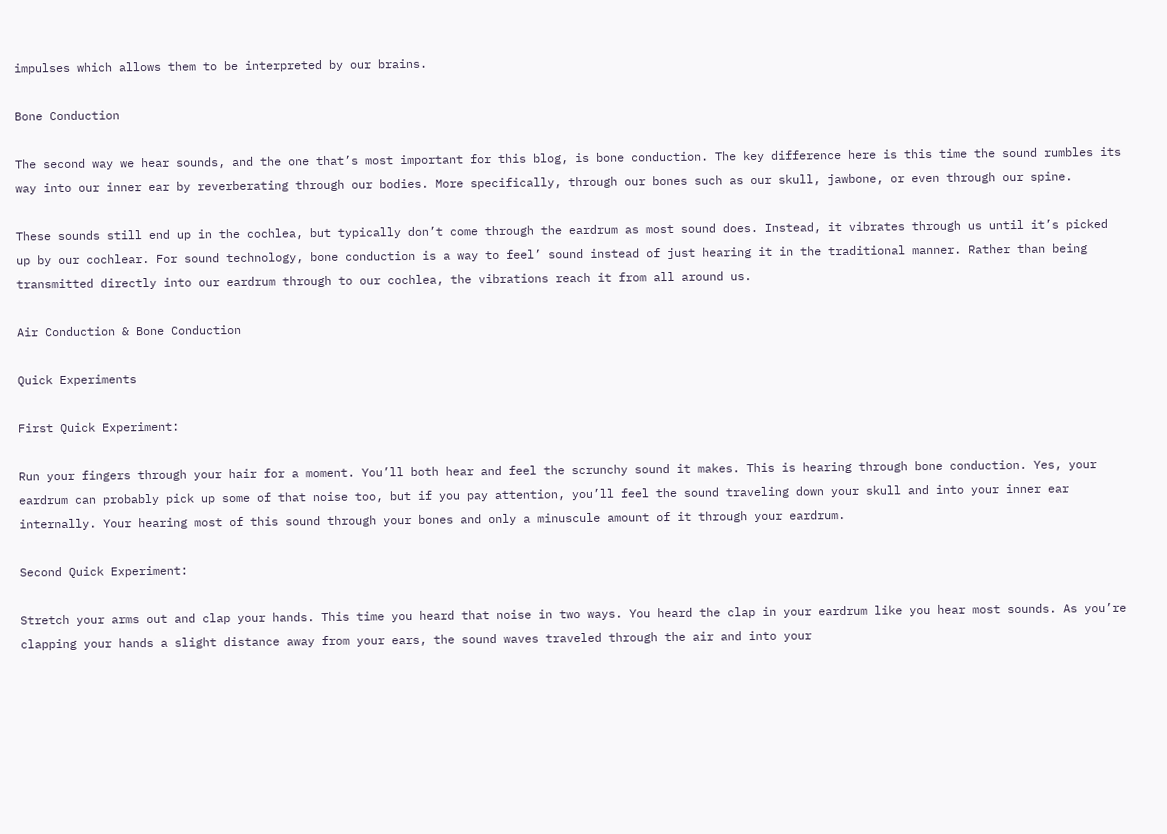impulses which allows them to be interpreted by our brains.

Bone Conduction

The second way we hear sounds, and the one that’s most important for this blog, is bone conduction. The key difference here is this time the sound rumbles its way into our inner ear by reverberating through our bodies. More specifically, through our bones such as our skull, jawbone, or even through our spine.

These sounds still end up in the cochlea, but typically don’t come through the eardrum as most sound does. Instead, it vibrates through us until it’s picked up by our cochlear. For sound technology, bone conduction is a way to feel’ sound instead of just hearing it in the traditional manner. Rather than being transmitted directly into our eardrum through to our cochlea, the vibrations reach it from all around us.

Air Conduction & Bone Conduction

Quick Experiments

First Quick Experiment:

Run your fingers through your hair for a moment. You’ll both hear and feel the scrunchy sound it makes. This is hearing through bone conduction. Yes, your eardrum can probably pick up some of that noise too, but if you pay attention, you’ll feel the sound traveling down your skull and into your inner ear internally. Your hearing most of this sound through your bones and only a minuscule amount of it through your eardrum.

Second Quick Experiment:

Stretch your arms out and clap your hands. This time you heard that noise in two ways. You heard the clap in your eardrum like you hear most sounds. As you’re clapping your hands a slight distance away from your ears, the sound waves traveled through the air and into your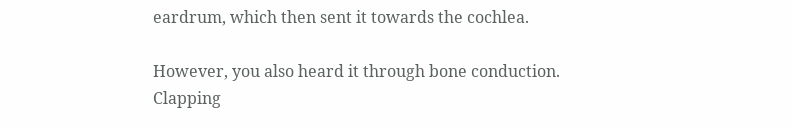eardrum, which then sent it towards the cochlea.

However, you also heard it through bone conduction. Clapping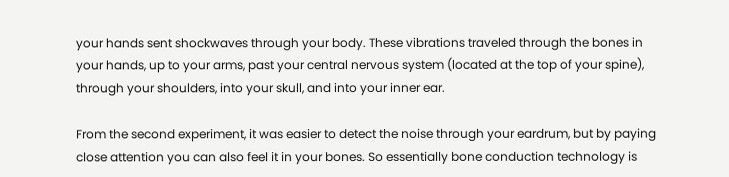your hands sent shockwaves through your body. These vibrations traveled through the bones in your hands, up to your arms, past your central nervous system (located at the top of your spine), through your shoulders, into your skull, and into your inner ear.

From the second experiment, it was easier to detect the noise through your eardrum, but by paying close attention you can also feel it in your bones. So essentially bone conduction technology is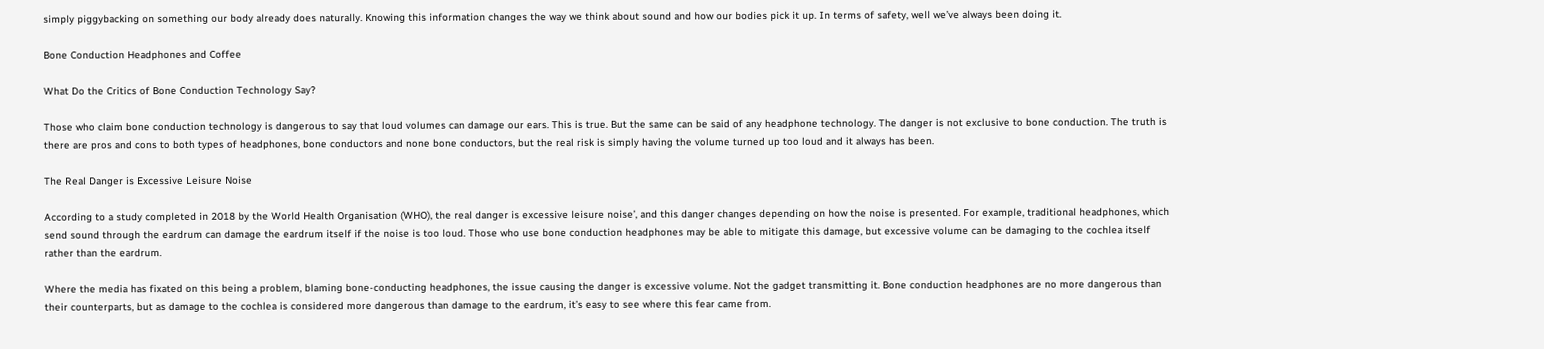simply piggybacking on something our body already does naturally. Knowing this information changes the way we think about sound and how our bodies pick it up. In terms of safety, well we’ve always been doing it.

Bone Conduction Headphones and Coffee

What Do the Critics of Bone Conduction Technology Say?

Those who claim bone conduction technology is dangerous to say that loud volumes can damage our ears. This is true. But the same can be said of any headphone technology. The danger is not exclusive to bone conduction. The truth is there are pros and cons to both types of headphones, bone conductors and none bone conductors, but the real risk is simply having the volume turned up too loud and it always has been.

The Real Danger is Excessive Leisure Noise

According to a study completed in 2018 by the World Health Organisation (WHO), the real danger is excessive leisure noise’, and this danger changes depending on how the noise is presented. For example, traditional headphones, which send sound through the eardrum can damage the eardrum itself if the noise is too loud. Those who use bone conduction headphones may be able to mitigate this damage, but excessive volume can be damaging to the cochlea itself rather than the eardrum.

Where the media has fixated on this being a problem, blaming bone-conducting headphones, the issue causing the danger is excessive volume. Not the gadget transmitting it. Bone conduction headphones are no more dangerous than their counterparts, but as damage to the cochlea is considered more dangerous than damage to the eardrum, it’s easy to see where this fear came from.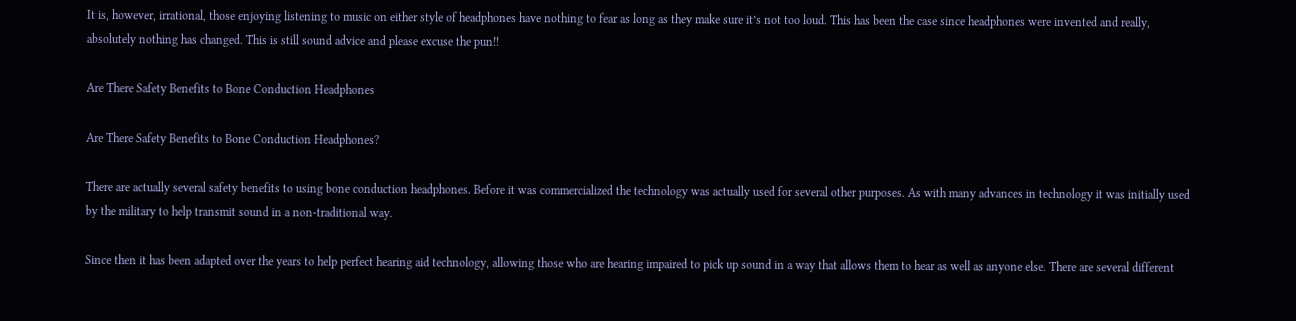It is, however, irrational, those enjoying listening to music on either style of headphones have nothing to fear as long as they make sure it’s not too loud. This has been the case since headphones were invented and really, absolutely nothing has changed. This is still sound advice and please excuse the pun!!

Are There Safety Benefits to Bone Conduction Headphones

Are There Safety Benefits to Bone Conduction Headphones?

There are actually several safety benefits to using bone conduction headphones. Before it was commercialized the technology was actually used for several other purposes. As with many advances in technology it was initially used by the military to help transmit sound in a non-traditional way.

Since then it has been adapted over the years to help perfect hearing aid technology, allowing those who are hearing impaired to pick up sound in a way that allows them to hear as well as anyone else. There are several different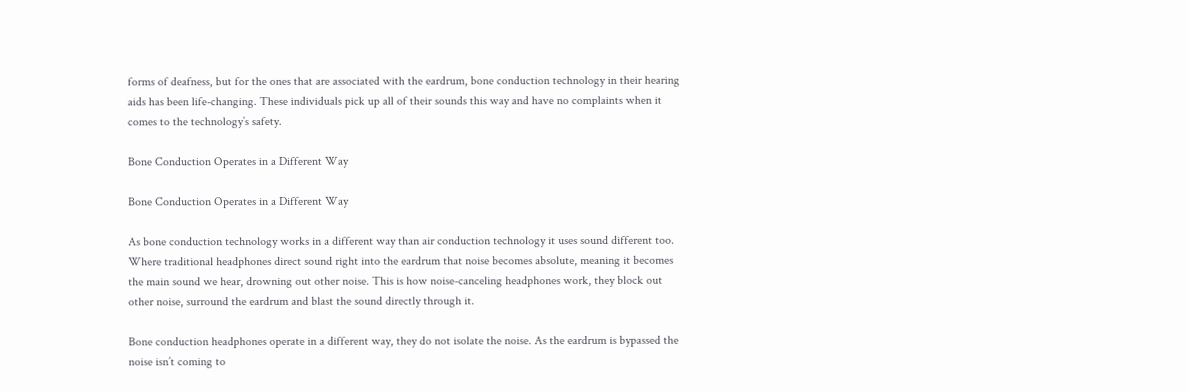forms of deafness, but for the ones that are associated with the eardrum, bone conduction technology in their hearing aids has been life-changing. These individuals pick up all of their sounds this way and have no complaints when it comes to the technology’s safety.

Bone Conduction Operates in a Different Way

Bone Conduction Operates in a Different Way

As bone conduction technology works in a different way than air conduction technology it uses sound different too. Where traditional headphones direct sound right into the eardrum that noise becomes absolute, meaning it becomes the main sound we hear, drowning out other noise. This is how noise-canceling headphones work, they block out other noise, surround the eardrum and blast the sound directly through it.

Bone conduction headphones operate in a different way, they do not isolate the noise. As the eardrum is bypassed the noise isn’t coming to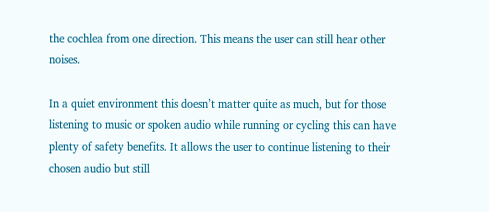the cochlea from one direction. This means the user can still hear other noises.

In a quiet environment this doesn’t matter quite as much, but for those listening to music or spoken audio while running or cycling this can have plenty of safety benefits. It allows the user to continue listening to their chosen audio but still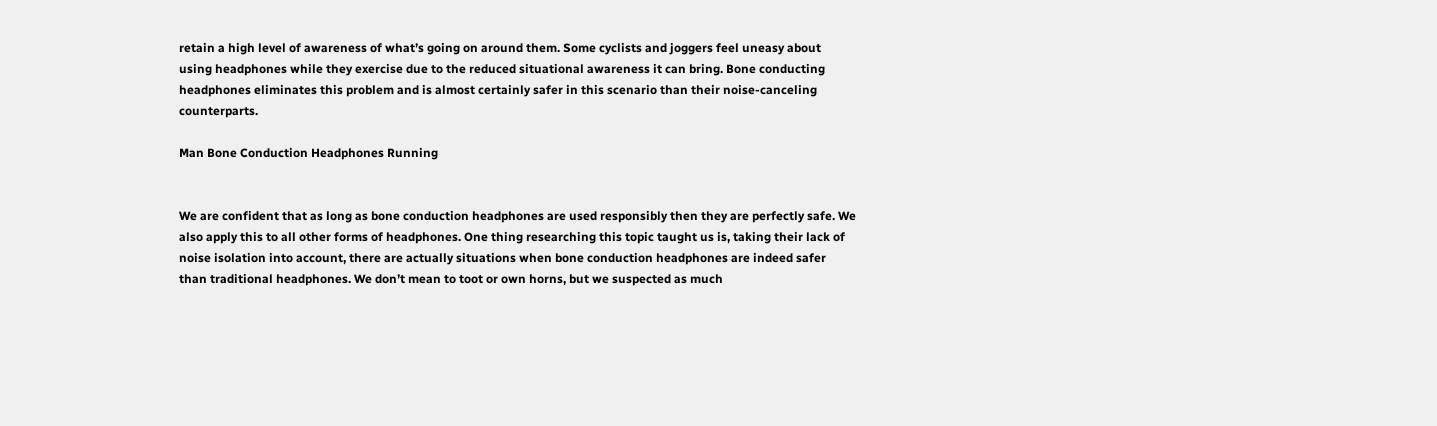retain a high level of awareness of what’s going on around them. Some cyclists and joggers feel uneasy about using headphones while they exercise due to the reduced situational awareness it can bring. Bone conducting headphones eliminates this problem and is almost certainly safer in this scenario than their noise-canceling counterparts.

Man Bone Conduction Headphones Running


We are confident that as long as bone conduction headphones are used responsibly then they are perfectly safe. We also apply this to all other forms of headphones. One thing researching this topic taught us is, taking their lack of noise isolation into account, there are actually situations when bone conduction headphones are indeed safer than traditional headphones. We don’t mean to toot or own horns, but we suspected as much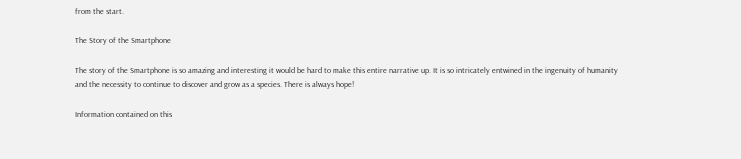from the start.

The Story of the Smartphone

The story of the Smartphone is so amazing and interesting it would be hard to make this entire narrative up. It is so intricately entwined in the ingenuity of humanity and the necessity to continue to discover and grow as a species. There is always hope!

Information contained on this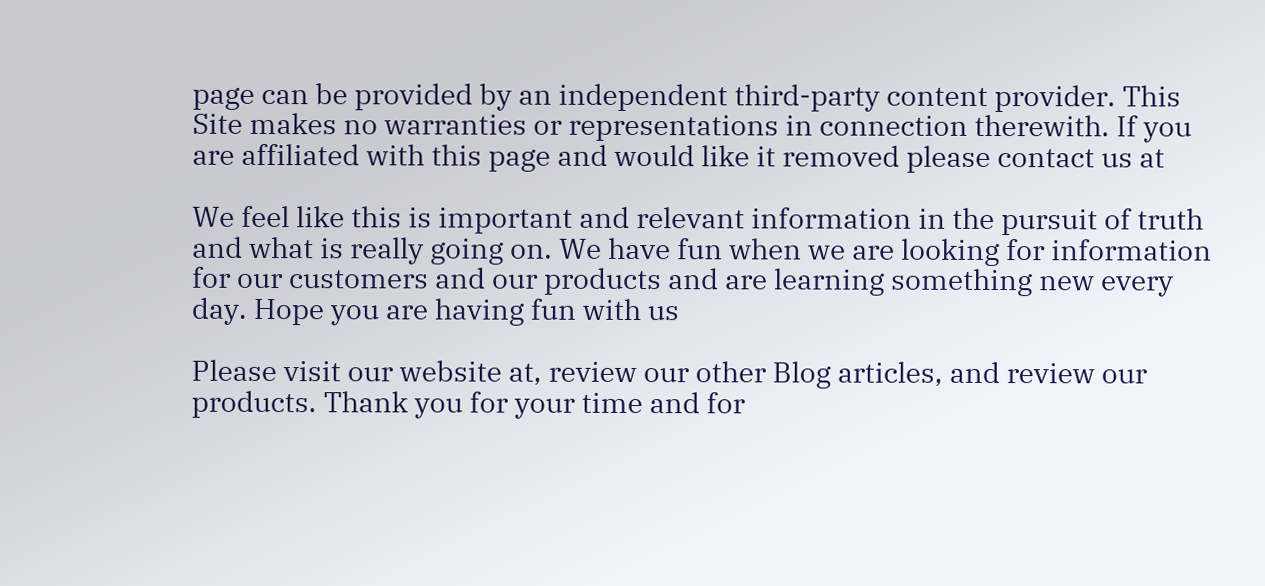page can be provided by an independent third-party content provider. This Site makes no warranties or representations in connection therewith. If you are affiliated with this page and would like it removed please contact us at

We feel like this is important and relevant information in the pursuit of truth and what is really going on. We have fun when we are looking for information for our customers and our products and are learning something new every day. Hope you are having fun with us

Please visit our website at, review our other Blog articles, and review our products. Thank you for your time and for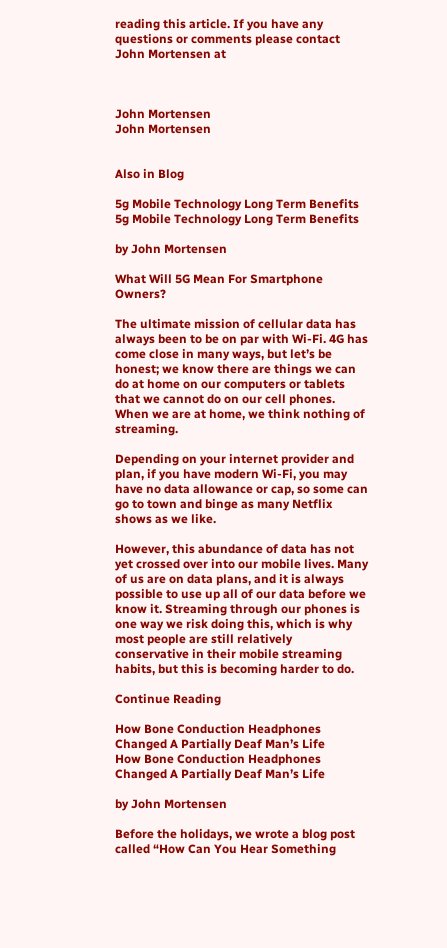reading this article. If you have any questions or comments please contact John Mortensen at



John Mortensen
John Mortensen


Also in Blog

5g Mobile Technology Long Term Benefits
5g Mobile Technology Long Term Benefits

by John Mortensen

What Will 5G Mean For Smartphone Owners?

The ultimate mission of cellular data has always been to be on par with Wi-Fi. 4G has come close in many ways, but let’s be honest; we know there are things we can do at home on our computers or tablets that we cannot do on our cell phones. When we are at home, we think nothing of streaming.

Depending on your internet provider and plan, if you have modern Wi-Fi, you may have no data allowance or cap, so some can go to town and binge as many Netflix shows as we like.

However, this abundance of data has not yet crossed over into our mobile lives. Many of us are on data plans, and it is always possible to use up all of our data before we know it. Streaming through our phones is one way we risk doing this, which is why most people are still relatively conservative in their mobile streaming habits, but this is becoming harder to do.

Continue Reading

How Bone Conduction Headphones Changed A Partially Deaf Man’s Life
How Bone Conduction Headphones Changed A Partially Deaf Man’s Life

by John Mortensen

Before the holidays, we wrote a blog post called “How Can You Hear Something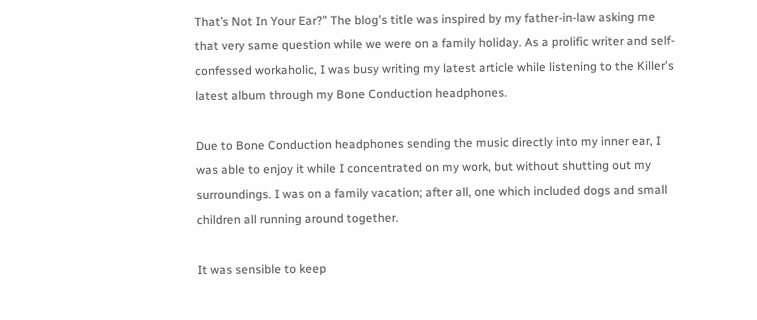That’s Not In Your Ear?” The blog's title was inspired by my father-in-law asking me that very same question while we were on a family holiday. As a prolific writer and self-confessed workaholic, I was busy writing my latest article while listening to the Killer's latest album through my Bone Conduction headphones.

Due to Bone Conduction headphones sending the music directly into my inner ear, I was able to enjoy it while I concentrated on my work, but without shutting out my surroundings. I was on a family vacation; after all, one which included dogs and small children all running around together.

It was sensible to keep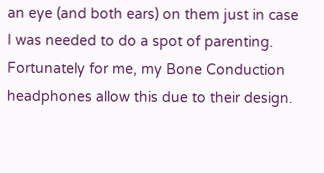an eye (and both ears) on them just in case I was needed to do a spot of parenting. Fortunately for me, my Bone Conduction headphones allow this due to their design.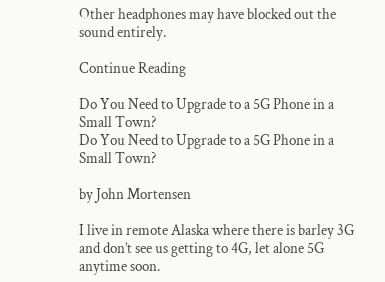Other headphones may have blocked out the sound entirely.

Continue Reading

Do You Need to Upgrade to a 5G Phone in a Small Town?
Do You Need to Upgrade to a 5G Phone in a Small Town?

by John Mortensen

I live in remote Alaska where there is barley 3G and don’t see us getting to 4G, let alone 5G anytime soon.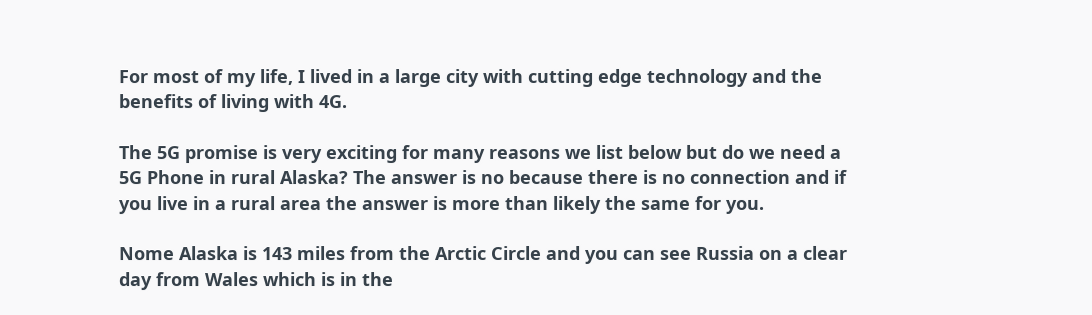For most of my life, I lived in a large city with cutting edge technology and the benefits of living with 4G.

The 5G promise is very exciting for many reasons we list below but do we need a 5G Phone in rural Alaska? The answer is no because there is no connection and if you live in a rural area the answer is more than likely the same for you.

Nome Alaska is 143 miles from the Arctic Circle and you can see Russia on a clear day from Wales which is in the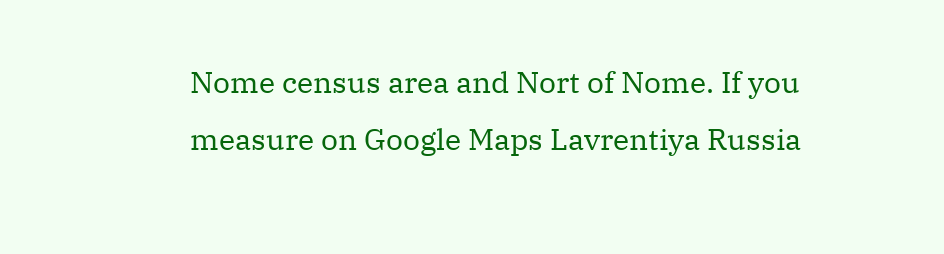Nome census area and Nort of Nome. If you measure on Google Maps Lavrentiya Russia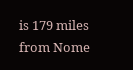is 179 miles from Nome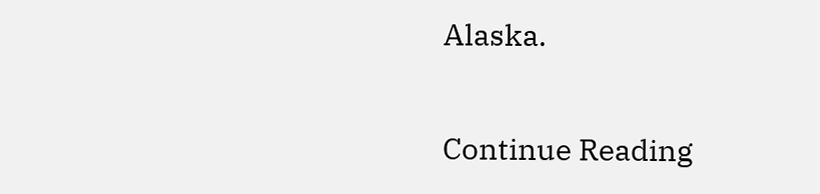Alaska.

Continue Reading